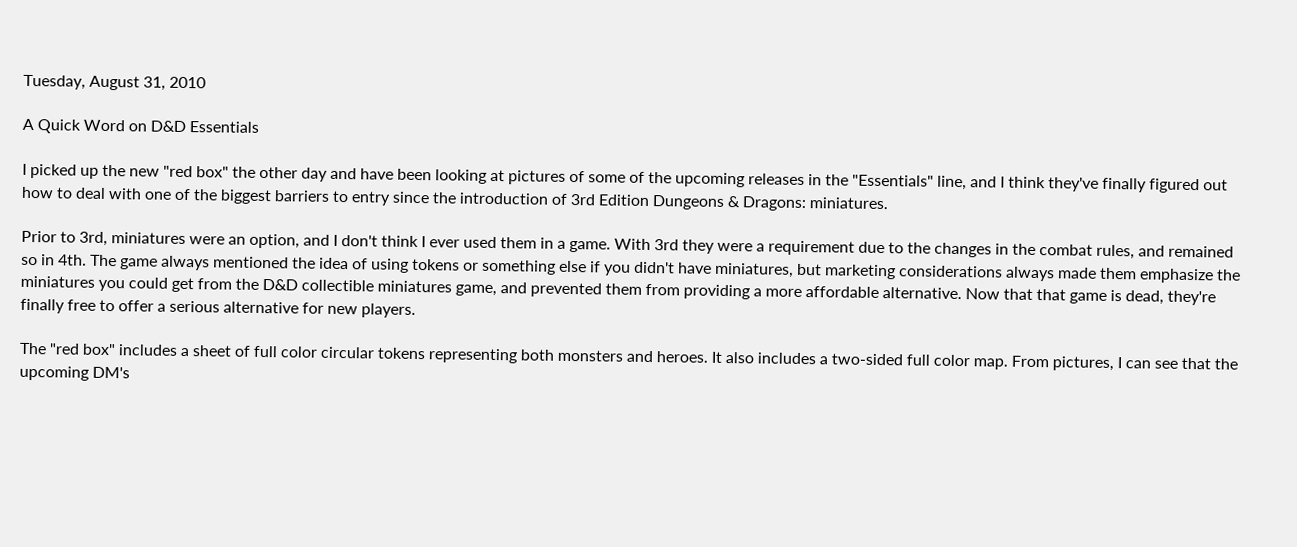Tuesday, August 31, 2010

A Quick Word on D&D Essentials

I picked up the new "red box" the other day and have been looking at pictures of some of the upcoming releases in the "Essentials" line, and I think they've finally figured out how to deal with one of the biggest barriers to entry since the introduction of 3rd Edition Dungeons & Dragons: miniatures.

Prior to 3rd, miniatures were an option, and I don't think I ever used them in a game. With 3rd they were a requirement due to the changes in the combat rules, and remained so in 4th. The game always mentioned the idea of using tokens or something else if you didn't have miniatures, but marketing considerations always made them emphasize the miniatures you could get from the D&D collectible miniatures game, and prevented them from providing a more affordable alternative. Now that that game is dead, they're finally free to offer a serious alternative for new players.

The "red box" includes a sheet of full color circular tokens representing both monsters and heroes. It also includes a two-sided full color map. From pictures, I can see that the upcoming DM's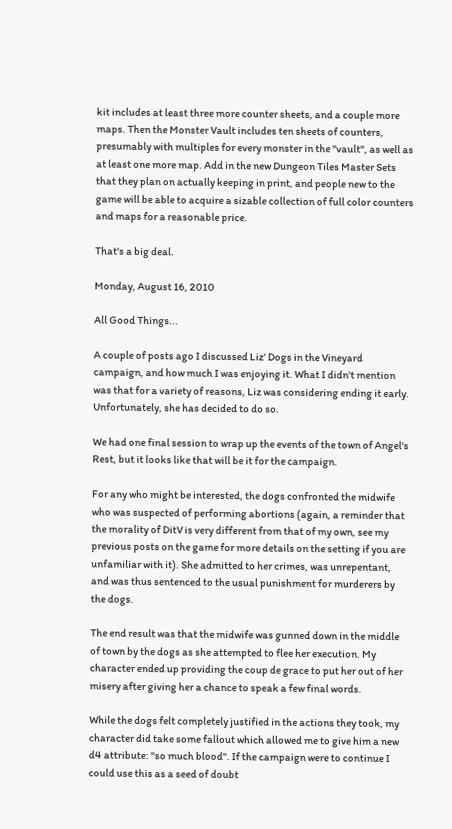kit includes at least three more counter sheets, and a couple more maps. Then the Monster Vault includes ten sheets of counters, presumably with multiples for every monster in the "vault", as well as at least one more map. Add in the new Dungeon Tiles Master Sets that they plan on actually keeping in print, and people new to the game will be able to acquire a sizable collection of full color counters and maps for a reasonable price.

That's a big deal.

Monday, August 16, 2010

All Good Things...

A couple of posts ago I discussed Liz' Dogs in the Vineyard campaign, and how much I was enjoying it. What I didn't mention was that for a variety of reasons, Liz was considering ending it early. Unfortunately, she has decided to do so.

We had one final session to wrap up the events of the town of Angel's Rest, but it looks like that will be it for the campaign.

For any who might be interested, the dogs confronted the midwife who was suspected of performing abortions (again, a reminder that the morality of DitV is very different from that of my own, see my previous posts on the game for more details on the setting if you are unfamiliar with it). She admitted to her crimes, was unrepentant, and was thus sentenced to the usual punishment for murderers by the dogs.

The end result was that the midwife was gunned down in the middle of town by the dogs as she attempted to flee her execution. My character ended up providing the coup de grace to put her out of her misery after giving her a chance to speak a few final words.

While the dogs felt completely justified in the actions they took, my character did take some fallout which allowed me to give him a new d4 attribute: "so much blood". If the campaign were to continue I could use this as a seed of doubt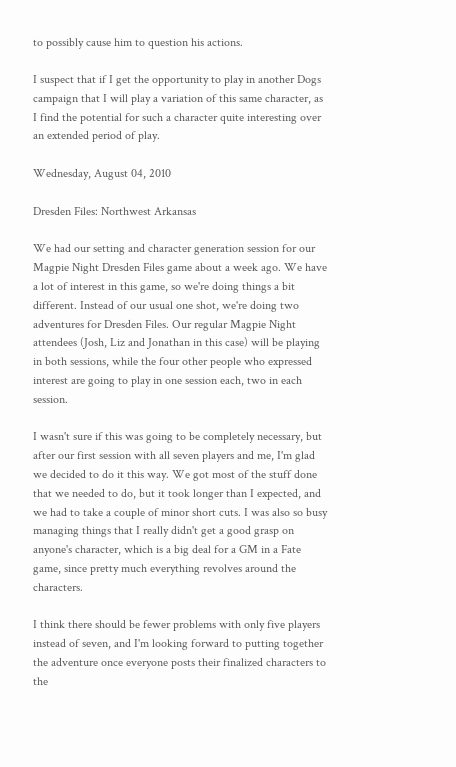to possibly cause him to question his actions.

I suspect that if I get the opportunity to play in another Dogs campaign that I will play a variation of this same character, as I find the potential for such a character quite interesting over an extended period of play.

Wednesday, August 04, 2010

Dresden Files: Northwest Arkansas

We had our setting and character generation session for our Magpie Night Dresden Files game about a week ago. We have a lot of interest in this game, so we're doing things a bit different. Instead of our usual one shot, we're doing two adventures for Dresden Files. Our regular Magpie Night attendees (Josh, Liz and Jonathan in this case) will be playing in both sessions, while the four other people who expressed interest are going to play in one session each, two in each session.

I wasn't sure if this was going to be completely necessary, but after our first session with all seven players and me, I'm glad we decided to do it this way. We got most of the stuff done that we needed to do, but it took longer than I expected, and we had to take a couple of minor short cuts. I was also so busy managing things that I really didn't get a good grasp on anyone's character, which is a big deal for a GM in a Fate game, since pretty much everything revolves around the characters.

I think there should be fewer problems with only five players instead of seven, and I'm looking forward to putting together the adventure once everyone posts their finalized characters to the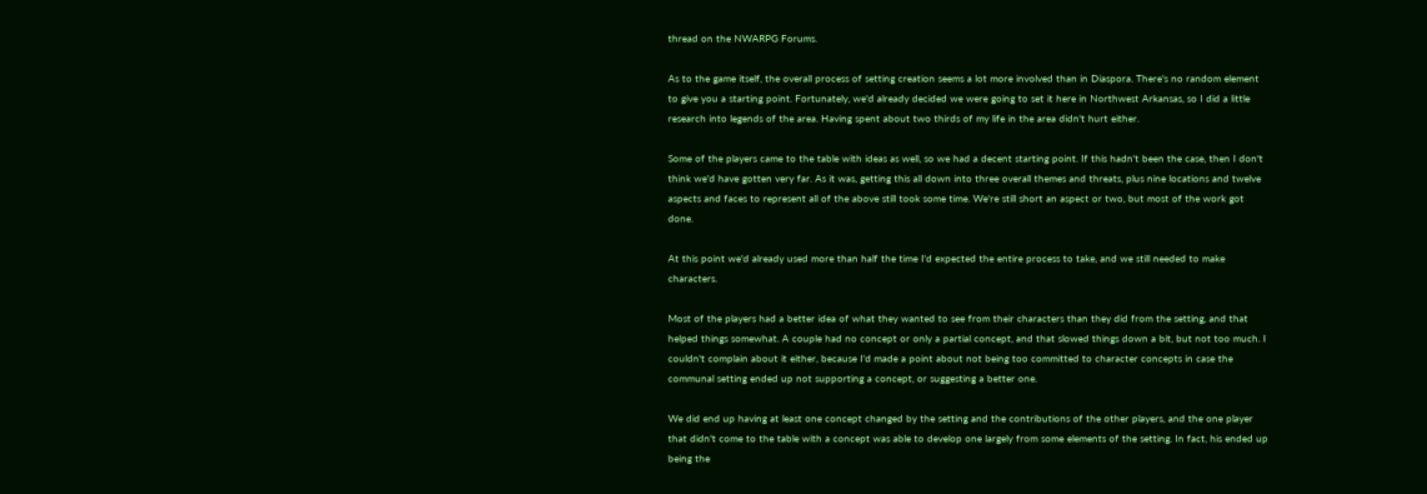thread on the NWARPG Forums.

As to the game itself, the overall process of setting creation seems a lot more involved than in Diaspora. There's no random element to give you a starting point. Fortunately, we'd already decided we were going to set it here in Northwest Arkansas, so I did a little research into legends of the area. Having spent about two thirds of my life in the area didn't hurt either.

Some of the players came to the table with ideas as well, so we had a decent starting point. If this hadn't been the case, then I don't think we'd have gotten very far. As it was, getting this all down into three overall themes and threats, plus nine locations and twelve aspects and faces to represent all of the above still took some time. We're still short an aspect or two, but most of the work got done.

At this point we'd already used more than half the time I'd expected the entire process to take, and we still needed to make characters.

Most of the players had a better idea of what they wanted to see from their characters than they did from the setting, and that helped things somewhat. A couple had no concept or only a partial concept, and that slowed things down a bit, but not too much. I couldn't complain about it either, because I'd made a point about not being too committed to character concepts in case the communal setting ended up not supporting a concept, or suggesting a better one.

We did end up having at least one concept changed by the setting and the contributions of the other players, and the one player that didn't come to the table with a concept was able to develop one largely from some elements of the setting. In fact, his ended up being the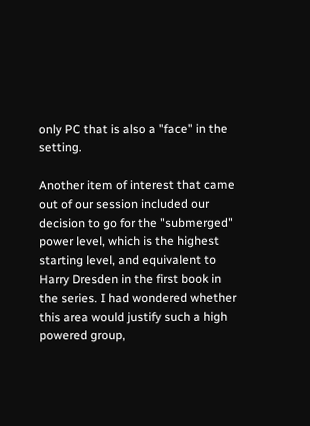only PC that is also a "face" in the setting.

Another item of interest that came out of our session included our decision to go for the "submerged" power level, which is the highest starting level, and equivalent to Harry Dresden in the first book in the series. I had wondered whether this area would justify such a high powered group,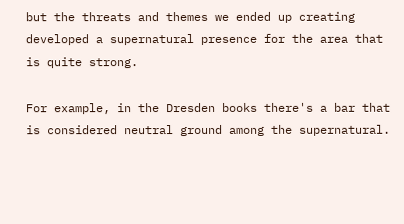but the threats and themes we ended up creating developed a supernatural presence for the area that is quite strong.

For example, in the Dresden books there's a bar that is considered neutral ground among the supernatural.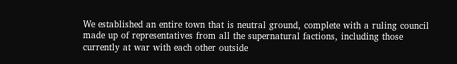We established an entire town that is neutral ground, complete with a ruling council made up of representatives from all the supernatural factions, including those currently at war with each other outside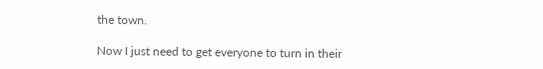the town.

Now I just need to get everyone to turn in their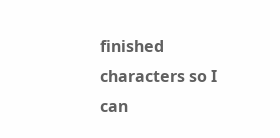finished characters so I can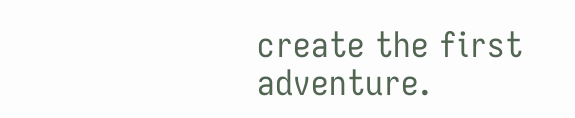create the first adventure.